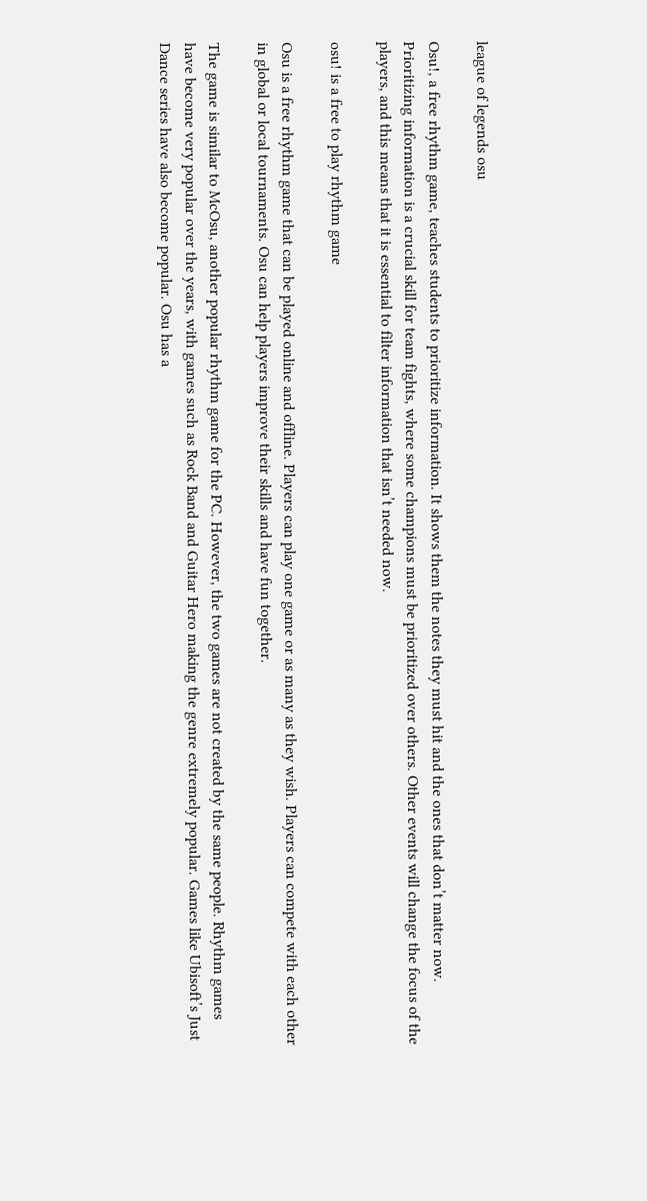league of legends osu

Osu!, a free rhythm game, teaches students to prioritize information. It shows them the notes they must hit and the ones that don’t matter now. Prioritizing information is a crucial skill for team fights, where some champions must be prioritized over others. Other events will change the focus of the players, and this means that it is essential to filter information that isn’t needed now.

osu! is a free to play rhythm game

Osu is a free rhythm game that can be played online and offline. Players can play one game or as many as they wish. Players can compete with each other in global or local tournaments. Osu can help players improve their skills and have fun together.

The game is similar to McOsu, another popular rhythm game for the PC. However, the two games are not created by the same people. Rhythm games have become very popular over the years, with games such as Rock Band and Guitar Hero making the genre extremely popular. Games like Ubisoft’s Just Dance series have also become popular. Osu has a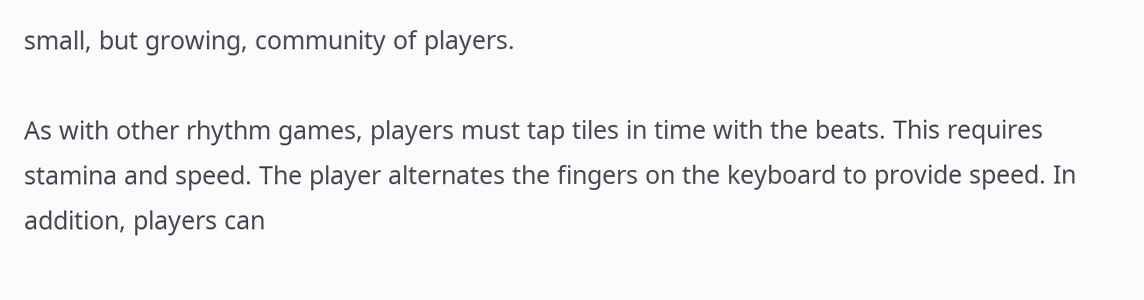small, but growing, community of players.

As with other rhythm games, players must tap tiles in time with the beats. This requires stamina and speed. The player alternates the fingers on the keyboard to provide speed. In addition, players can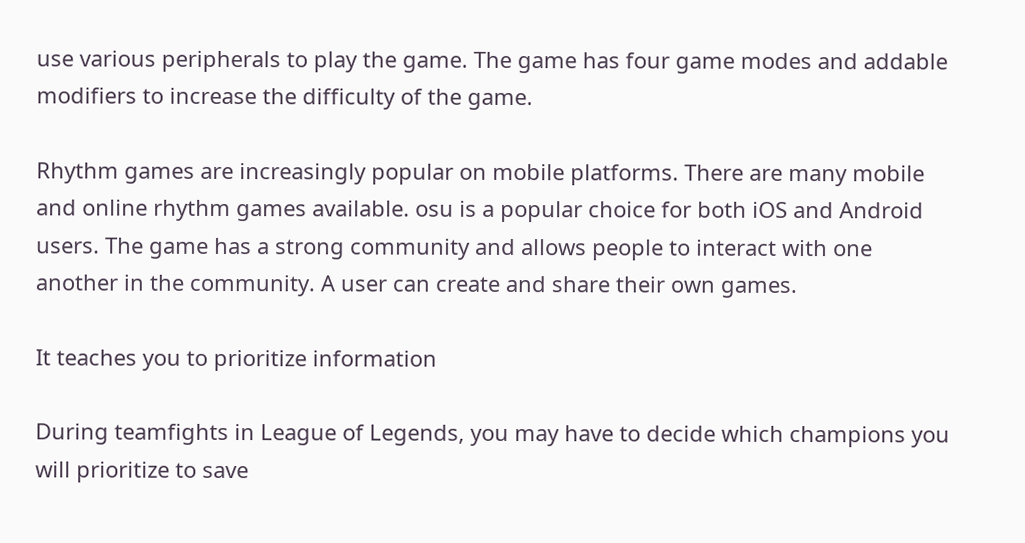use various peripherals to play the game. The game has four game modes and addable modifiers to increase the difficulty of the game.

Rhythm games are increasingly popular on mobile platforms. There are many mobile and online rhythm games available. osu is a popular choice for both iOS and Android users. The game has a strong community and allows people to interact with one another in the community. A user can create and share their own games.

It teaches you to prioritize information

During teamfights in League of Legends, you may have to decide which champions you will prioritize to save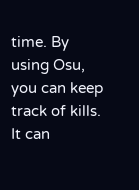time. By using Osu, you can keep track of kills. It can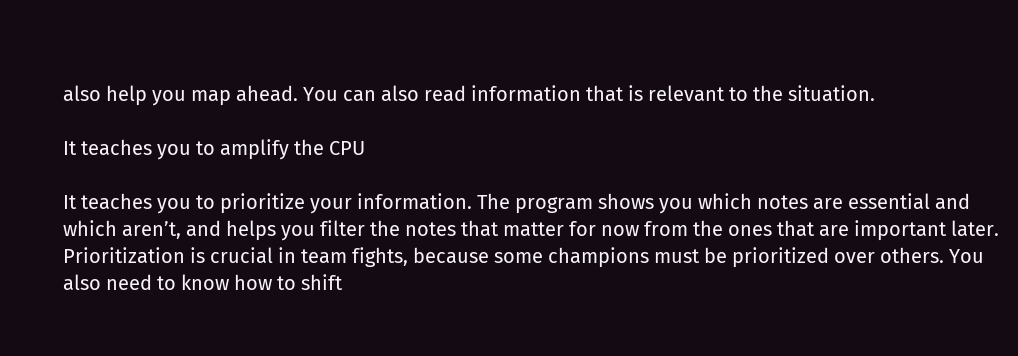also help you map ahead. You can also read information that is relevant to the situation.

It teaches you to amplify the CPU

It teaches you to prioritize your information. The program shows you which notes are essential and which aren’t, and helps you filter the notes that matter for now from the ones that are important later. Prioritization is crucial in team fights, because some champions must be prioritized over others. You also need to know how to shift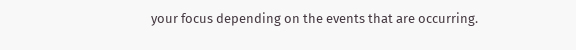your focus depending on the events that are occurring.